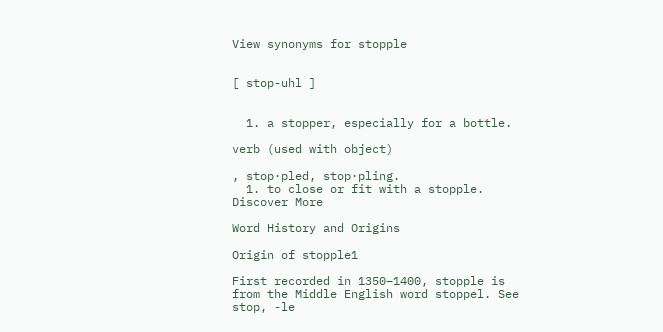View synonyms for stopple


[ stop-uhl ]


  1. a stopper, especially for a bottle.

verb (used with object)

, stop·pled, stop·pling.
  1. to close or fit with a stopple.
Discover More

Word History and Origins

Origin of stopple1

First recorded in 1350–1400, stopple is from the Middle English word stoppel. See stop, -le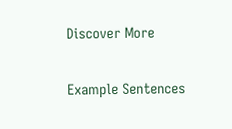Discover More

Example Sentences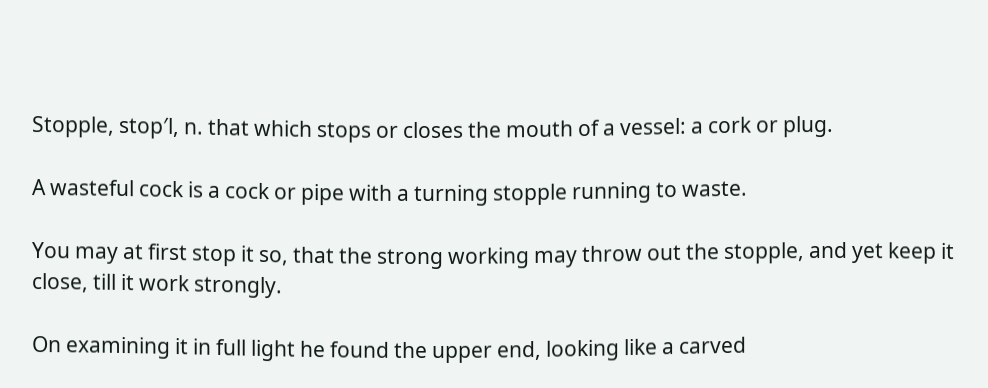Stopple, stop′l, n. that which stops or closes the mouth of a vessel: a cork or plug.

A wasteful cock is a cock or pipe with a turning stopple running to waste.

You may at first stop it so, that the strong working may throw out the stopple, and yet keep it close, till it work strongly.

On examining it in full light he found the upper end, looking like a carved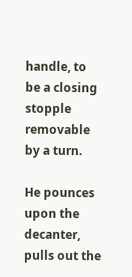handle, to be a closing stopple removable by a turn.

He pounces upon the decanter, pulls out the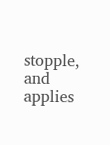stopple, and applies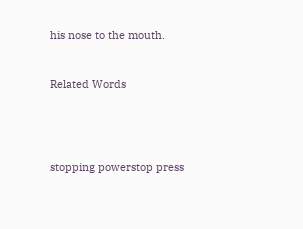his nose to the mouth.


Related Words




stopping powerstop press